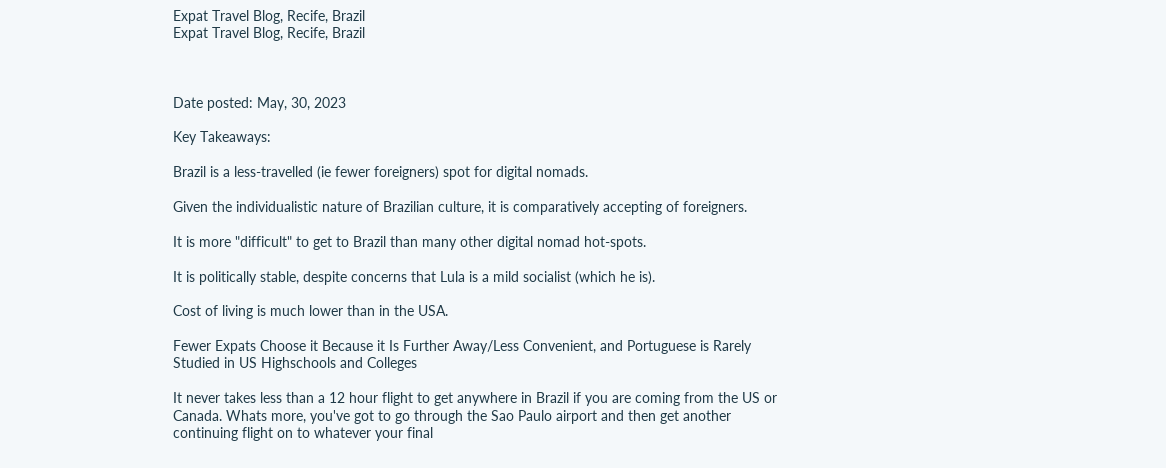Expat Travel Blog, Recife, Brazil
Expat Travel Blog, Recife, Brazil



Date posted: May, 30, 2023

Key Takeaways:

Brazil is a less-travelled (ie fewer foreigners) spot for digital nomads.

Given the individualistic nature of Brazilian culture, it is comparatively accepting of foreigners.

It is more "difficult" to get to Brazil than many other digital nomad hot-spots.

It is politically stable, despite concerns that Lula is a mild socialist (which he is).

Cost of living is much lower than in the USA.

Fewer Expats Choose it Because it Is Further Away/Less Convenient, and Portuguese is Rarely Studied in US Highschools and Colleges

It never takes less than a 12 hour flight to get anywhere in Brazil if you are coming from the US or Canada. Whats more, you've got to go through the Sao Paulo airport and then get another continuing flight on to whatever your final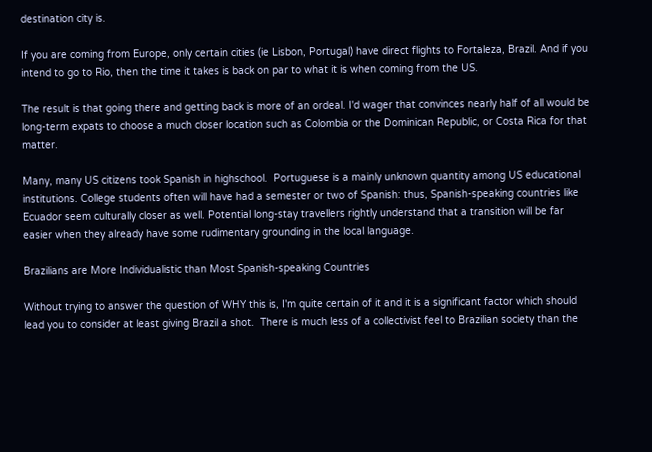destination city is.

If you are coming from Europe, only certain cities (ie Lisbon, Portugal) have direct flights to Fortaleza, Brazil. And if you intend to go to Rio, then the time it takes is back on par to what it is when coming from the US.

The result is that going there and getting back is more of an ordeal. I'd wager that convinces nearly half of all would be long-term expats to choose a much closer location such as Colombia or the Dominican Republic, or Costa Rica for that matter.

Many, many US citizens took Spanish in highschool.  Portuguese is a mainly unknown quantity among US educational institutions. College students often will have had a semester or two of Spanish: thus, Spanish-speaking countries like Ecuador seem culturally closer as well. Potential long-stay travellers rightly understand that a transition will be far easier when they already have some rudimentary grounding in the local language.

Brazilians are More Individualistic than Most Spanish-speaking Countries

Without trying to answer the question of WHY this is, I'm quite certain of it and it is a significant factor which should lead you to consider at least giving Brazil a shot.  There is much less of a collectivist feel to Brazilian society than the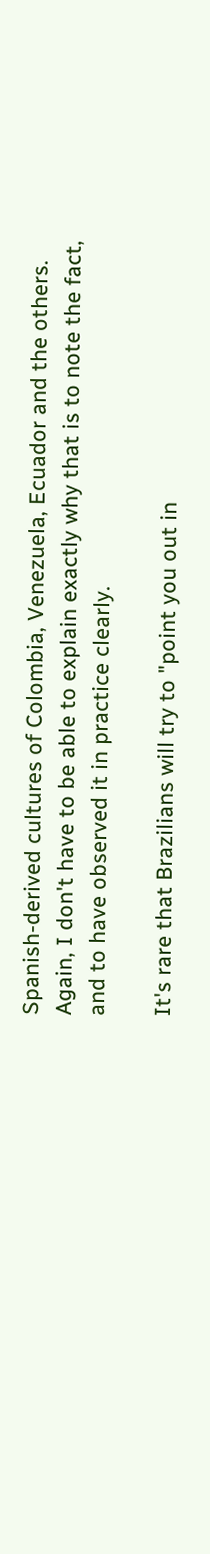Spanish-derived cultures of Colombia, Venezuela, Ecuador and the others. Again, I don't have to be able to explain exactly why that is to note the fact, and to have observed it in practice clearly.

It's rare that Brazilians will try to "point you out in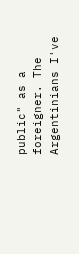public" as a foreigner. The Argentinians I've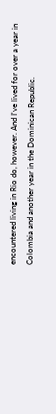encountered living in Rio do, however. And I've lived for over a year in Colombia and another year in the Dominican Republic.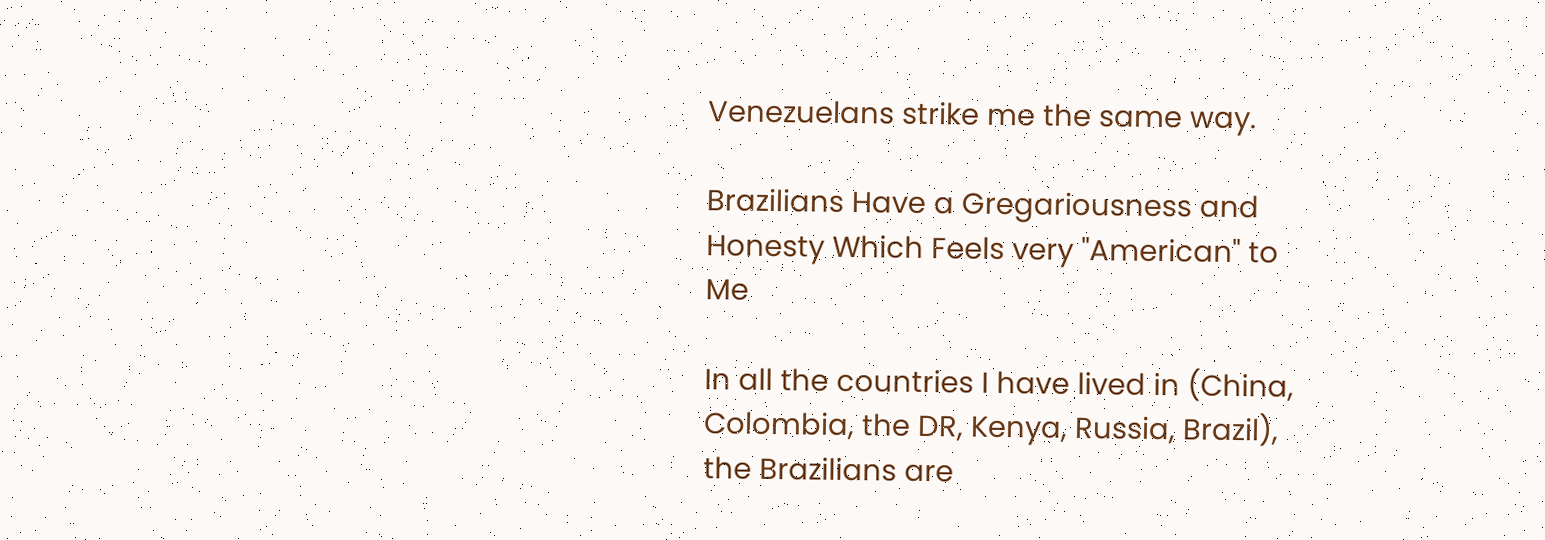Venezuelans strike me the same way.

Brazilians Have a Gregariousness and Honesty Which Feels very "American" to Me

In all the countries I have lived in (China, Colombia, the DR, Kenya, Russia, Brazil), the Brazilians are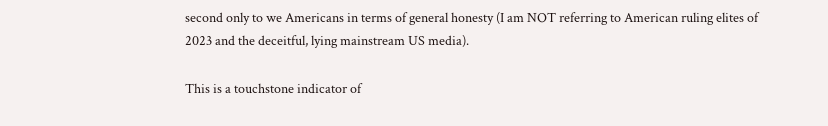second only to we Americans in terms of general honesty (I am NOT referring to American ruling elites of 2023 and the deceitful, lying mainstream US media).

This is a touchstone indicator of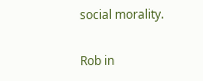social morality.

Rob in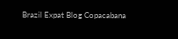Brazil Expat Blog Copacabana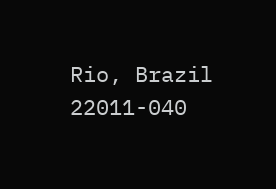Rio, Brazil 22011-040